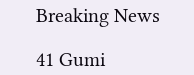Breaking News

41 Gumi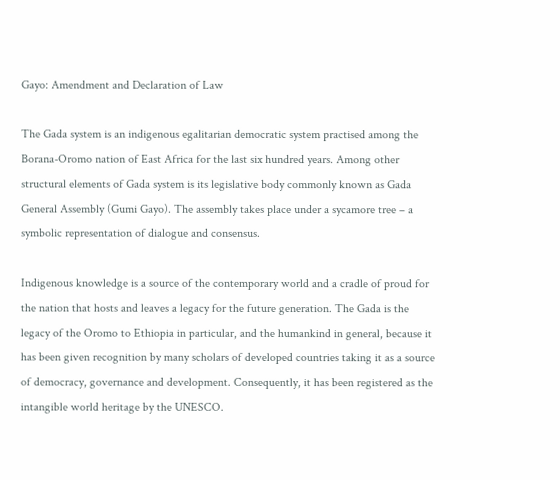Gayo: Amendment and Declaration of Law

The Gada system is an indigenous egalitarian democratic system practised among the Borana-Oromo nation of East Africa for the last six hundred years. Among other structural elements of Gada system is its legislative body commonly known as Gada General Assembly (Gumi Gayo). The assembly takes place under a sycamore tree – a symbolic representation of dialogue and consensus.

Indigenous knowledge is a source of the contemporary world and a cradle of proud for the nation that hosts and leaves a legacy for the future generation. The Gada is the legacy of the Oromo to Ethiopia in particular, and the humankind in general, because it has been given recognition by many scholars of developed countries taking it as a source of democracy, governance and development. Consequently, it has been registered as the intangible world heritage by the UNESCO.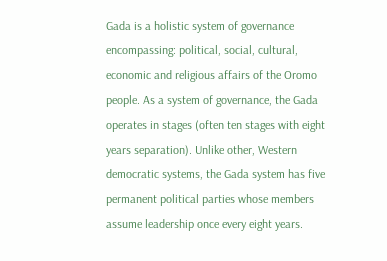Gada is a holistic system of governance encompassing: political, social, cultural, economic and religious affairs of the Oromo people. As a system of governance, the Gada operates in stages (often ten stages with eight years separation). Unlike other, Western democratic systems, the Gada system has five permanent political parties whose members assume leadership once every eight years.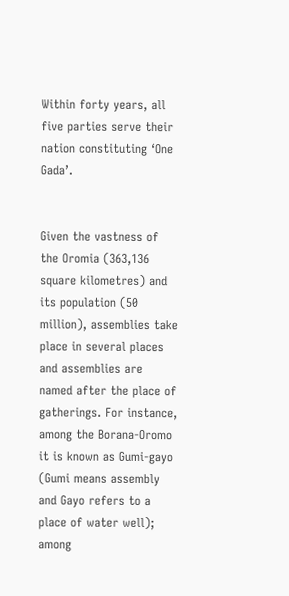Within forty years, all five parties serve their nation constituting ‘One Gada’.


Given the vastness of the Oromia (363,136 square kilometres) and its population (50 million), assemblies take place in several places and assemblies are named after the place of gatherings. For instance, among the Borana-Oromo it is known as Gumi-gayo (Gumi means assembly and Gayo refers to a place of water well); among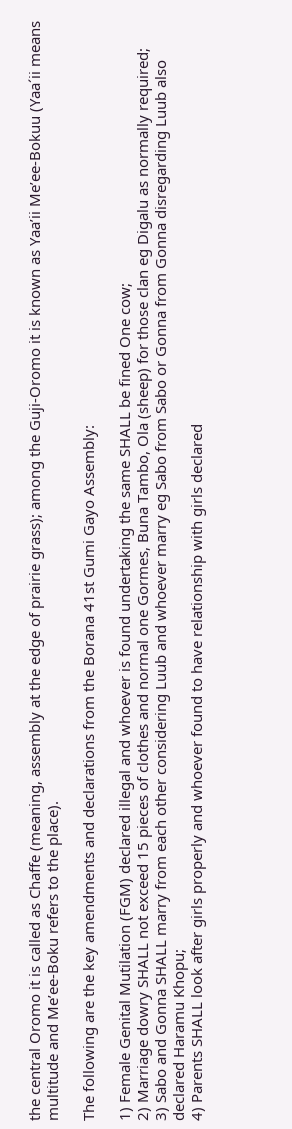the central Oromo it is called as Chaffe (meaning, assembly at the edge of prairie grass); among the Guji-Oromo it is known as Yaa’ii Me’ee-Bokuu (Yaa´ii means multitude and Me’ee-Boku refers to the place).

The following are the key amendments and declarations from the Borana 41st Gumi Gayo Assembly:

1) Female Genital Mutilation (FGM) declared illegal and whoever is found undertaking the same SHALL be fined One cow;
2) Marriage dowry SHALL not exceed 15 pieces of clothes and normal one Gormes, Buna Tambo, Ola (sheep) for those clan eg Digalu as normally required;
3) Sabo and Gonna SHALL marry from each other considering Luub and whoever marry eg Sabo from Sabo or Gonna from Gonna disregarding Luub also declared Haramu Khopu;
4) Parents SHALL look after girls properly and whoever found to have relationship with girls declared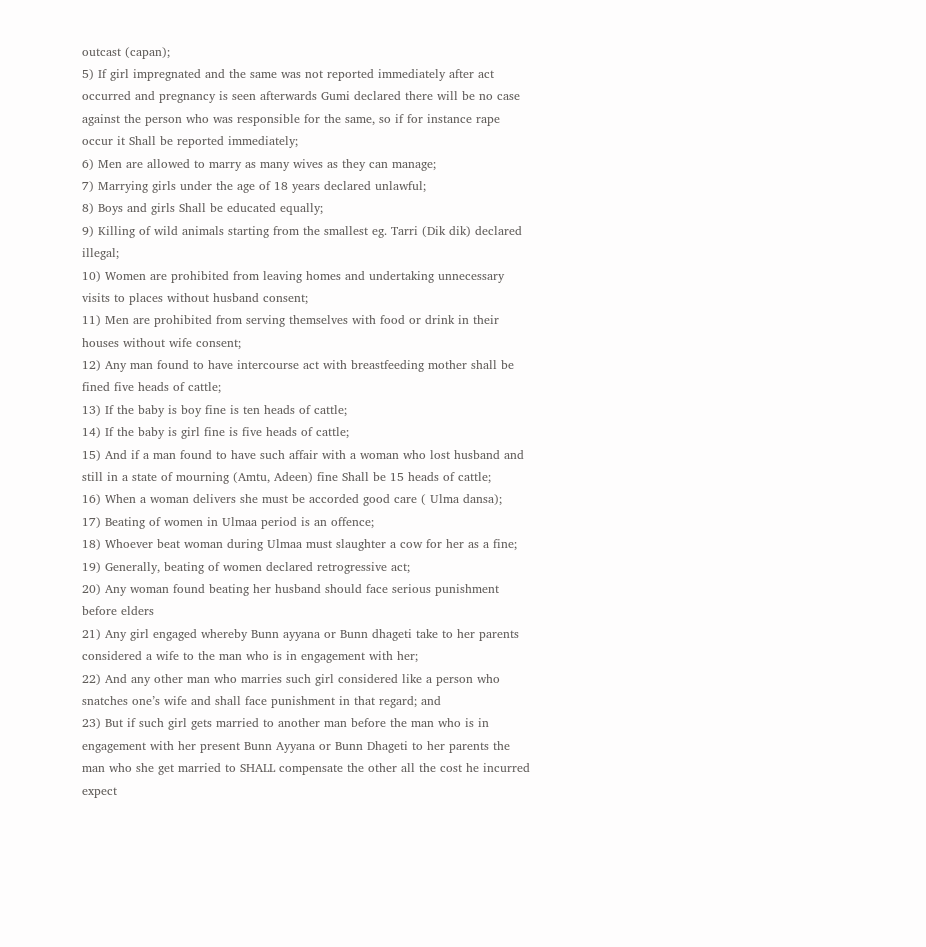outcast (capan);
5) If girl impregnated and the same was not reported immediately after act occurred and pregnancy is seen afterwards Gumi declared there will be no case against the person who was responsible for the same, so if for instance rape occur it Shall be reported immediately;
6) Men are allowed to marry as many wives as they can manage;
7) Marrying girls under the age of 18 years declared unlawful;
8) Boys and girls Shall be educated equally;
9) Killing of wild animals starting from the smallest eg. Tarri (Dik dik) declared illegal;
10) Women are prohibited from leaving homes and undertaking unnecessary visits to places without husband consent;
11) Men are prohibited from serving themselves with food or drink in their houses without wife consent;
12) Any man found to have intercourse act with breastfeeding mother shall be fined five heads of cattle;
13) If the baby is boy fine is ten heads of cattle;
14) If the baby is girl fine is five heads of cattle;
15) And if a man found to have such affair with a woman who lost husband and still in a state of mourning (Amtu, Adeen) fine Shall be 15 heads of cattle;
16) When a woman delivers she must be accorded good care ( Ulma dansa);
17) Beating of women in Ulmaa period is an offence;
18) Whoever beat woman during Ulmaa must slaughter a cow for her as a fine;
19) Generally, beating of women declared retrogressive act;
20) Any woman found beating her husband should face serious punishment before elders
21) Any girl engaged whereby Bunn ayyana or Bunn dhageti take to her parents considered a wife to the man who is in engagement with her;
22) And any other man who marries such girl considered like a person who snatches one’s wife and shall face punishment in that regard; and
23) But if such girl gets married to another man before the man who is in engagement with her present Bunn Ayyana or Bunn Dhageti to her parents the man who she get married to SHALL compensate the other all the cost he incurred expect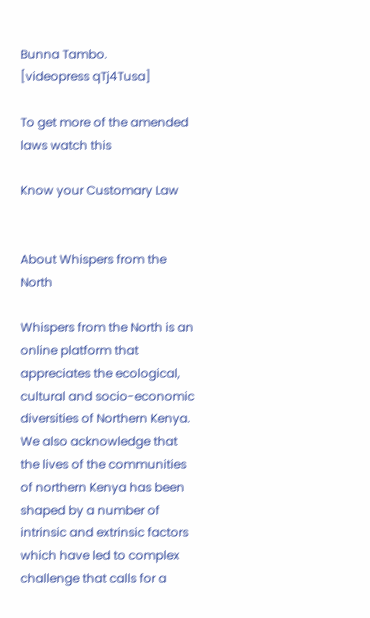Bunna Tambo.
[videopress qTj4Tusa]

To get more of the amended laws watch this

Know your Customary Law


About Whispers from the North

Whispers from the North is an online platform that appreciates the ecological, cultural and socio-economic diversities of Northern Kenya. We also acknowledge that the lives of the communities of northern Kenya has been shaped by a number of intrinsic and extrinsic factors which have led to complex challenge that calls for a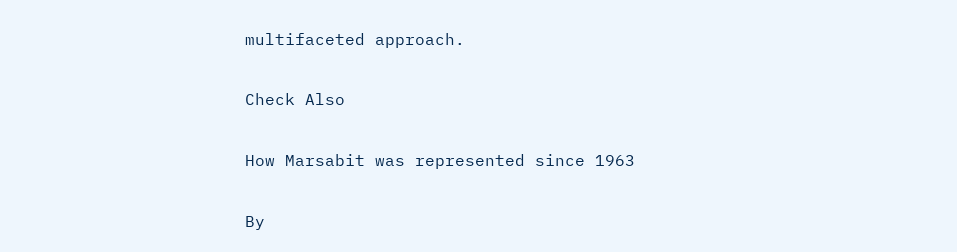multifaceted approach.

Check Also

How Marsabit was represented since 1963

By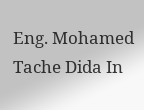Eng. Mohamed Tache Dida In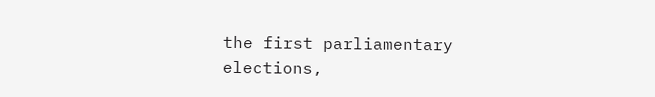the first parliamentary elections,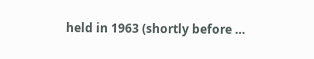held in 1963 (shortly before …